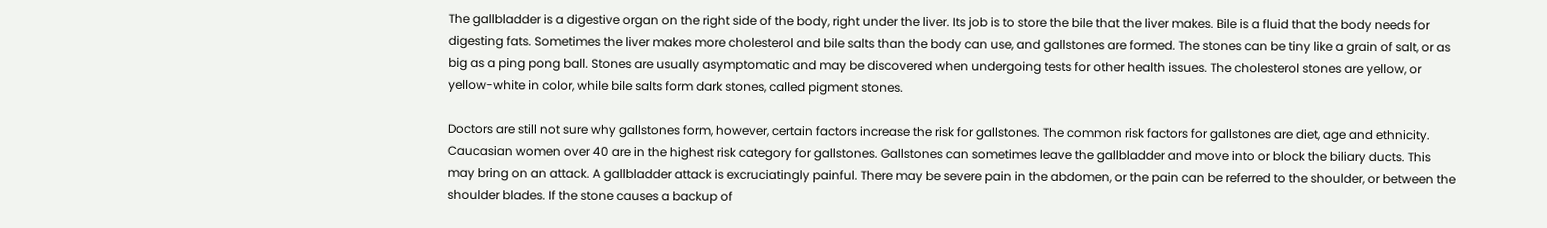The gallbladder is a digestive organ on the right side of the body, right under the liver. Its job is to store the bile that the liver makes. Bile is a fluid that the body needs for digesting fats. Sometimes the liver makes more cholesterol and bile salts than the body can use, and gallstones are formed. The stones can be tiny like a grain of salt, or as big as a ping pong ball. Stones are usually asymptomatic and may be discovered when undergoing tests for other health issues. The cholesterol stones are yellow, or yellow-white in color, while bile salts form dark stones, called pigment stones.

Doctors are still not sure why gallstones form, however, certain factors increase the risk for gallstones. The common risk factors for gallstones are diet, age and ethnicity. Caucasian women over 40 are in the highest risk category for gallstones. Gallstones can sometimes leave the gallbladder and move into or block the biliary ducts. This may bring on an attack. A gallbladder attack is excruciatingly painful. There may be severe pain in the abdomen, or the pain can be referred to the shoulder, or between the shoulder blades. If the stone causes a backup of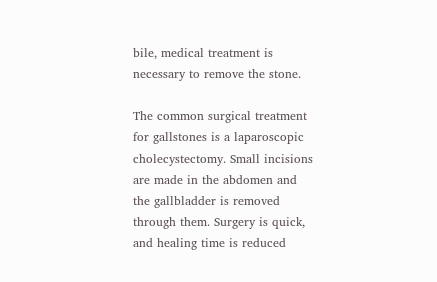bile, medical treatment is necessary to remove the stone.

The common surgical treatment for gallstones is a laparoscopic cholecystectomy. Small incisions are made in the abdomen and the gallbladder is removed through them. Surgery is quick, and healing time is reduced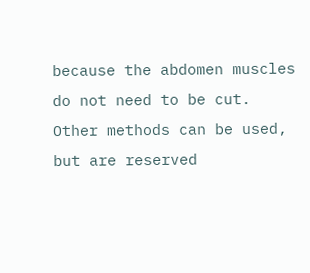because the abdomen muscles do not need to be cut. Other methods can be used, but are reserved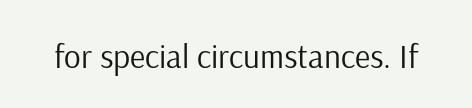for special circumstances. If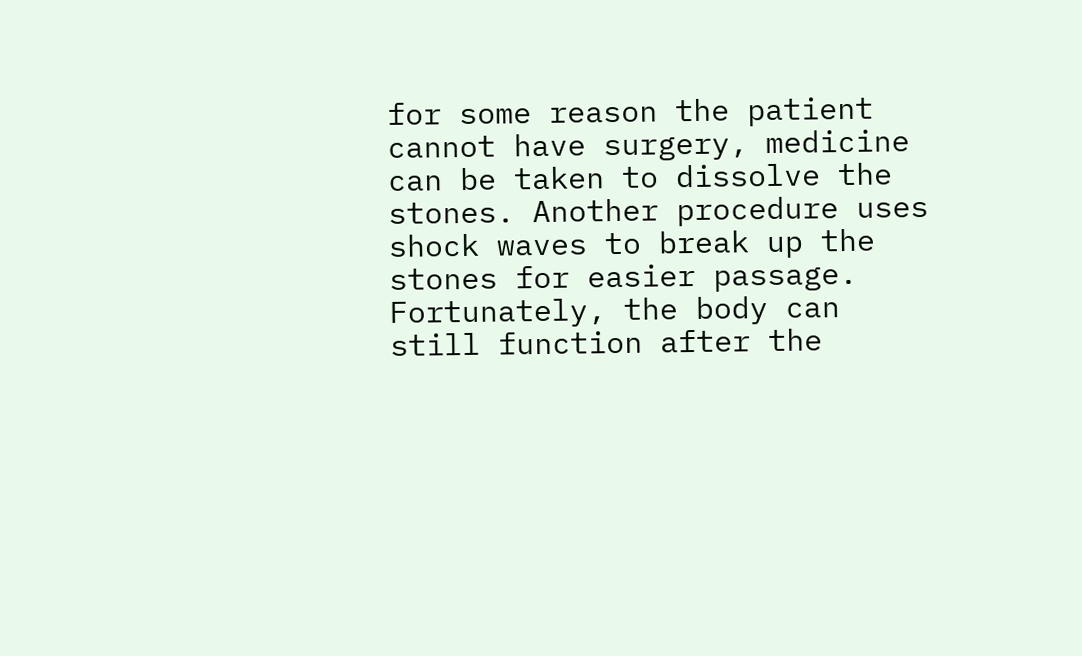for some reason the patient cannot have surgery, medicine can be taken to dissolve the stones. Another procedure uses shock waves to break up the stones for easier passage. Fortunately, the body can still function after the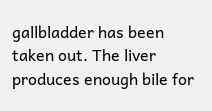gallbladder has been taken out. The liver produces enough bile for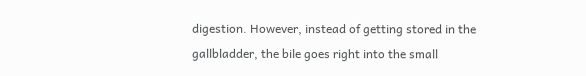digestion. However, instead of getting stored in the gallbladder, the bile goes right into the small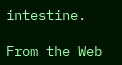intestine.

From the Web